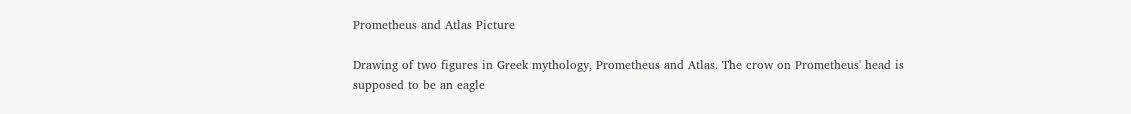Prometheus and Atlas Picture

Drawing of two figures in Greek mythology, Prometheus and Atlas. The crow on Prometheus' head is supposed to be an eagle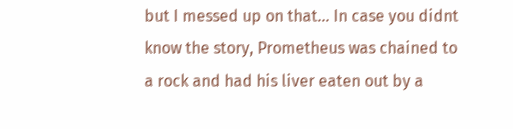but I messed up on that... In case you didnt know the story, Prometheus was chained to a rock and had his liver eaten out by a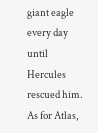giant eagle every day until Hercules rescued him. As for Atlas,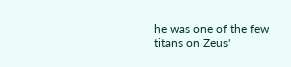he was one of the few titans on Zeus'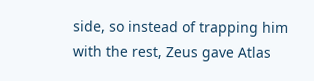side, so instead of trapping him with the rest, Zeus gave Atlas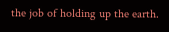the job of holding up the earth.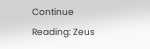Continue Reading: Zeus